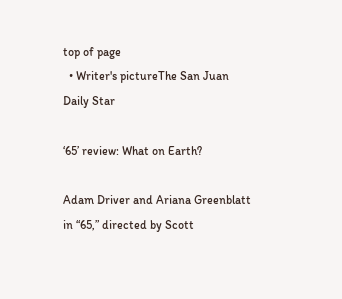top of page
  • Writer's pictureThe San Juan Daily Star

‘65’ review: What on Earth?

Adam Driver and Ariana Greenblatt in “65,” directed by Scott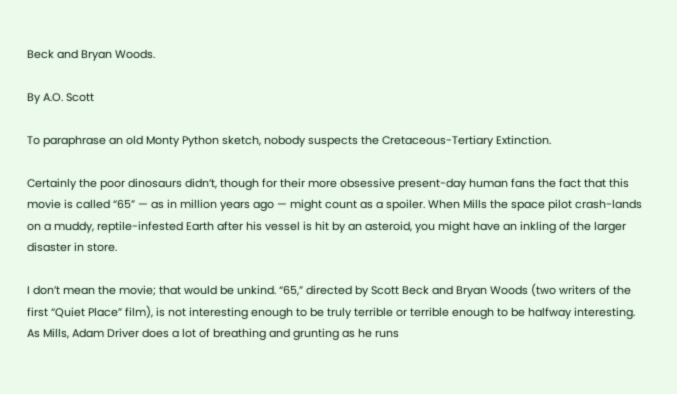Beck and Bryan Woods.

By A.O. Scott

To paraphrase an old Monty Python sketch, nobody suspects the Cretaceous-Tertiary Extinction.

Certainly the poor dinosaurs didn’t, though for their more obsessive present-day human fans the fact that this movie is called “65” — as in million years ago — might count as a spoiler. When Mills the space pilot crash-lands on a muddy, reptile-infested Earth after his vessel is hit by an asteroid, you might have an inkling of the larger disaster in store.

I don’t mean the movie; that would be unkind. “65,” directed by Scott Beck and Bryan Woods (two writers of the first “Quiet Place” film), is not interesting enough to be truly terrible or terrible enough to be halfway interesting. As Mills, Adam Driver does a lot of breathing and grunting as he runs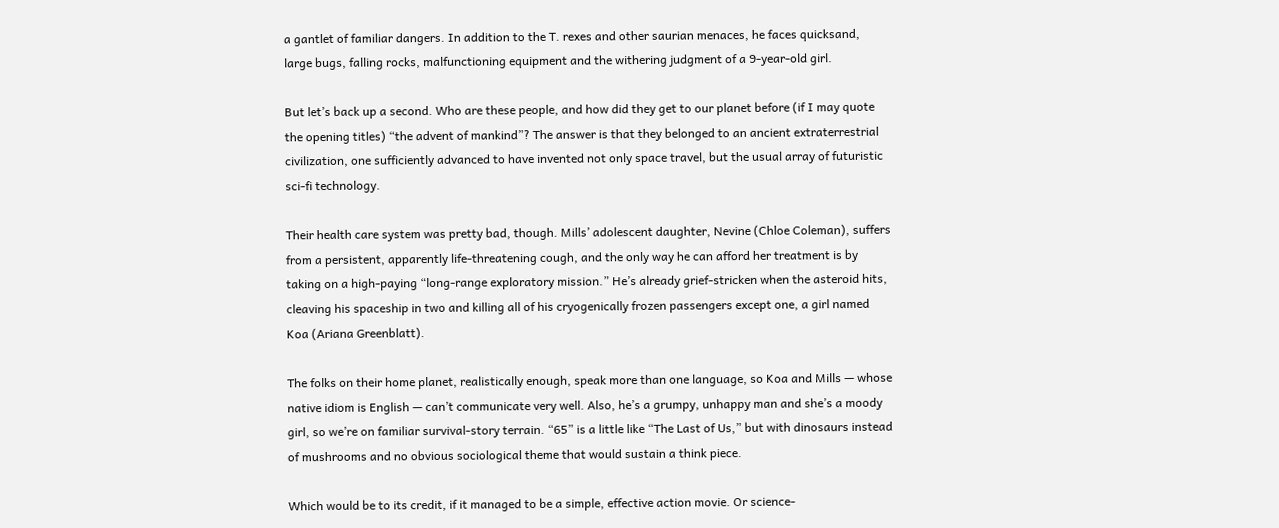a gantlet of familiar dangers. In addition to the T. rexes and other saurian menaces, he faces quicksand, large bugs, falling rocks, malfunctioning equipment and the withering judgment of a 9-year-old girl.

But let’s back up a second. Who are these people, and how did they get to our planet before (if I may quote the opening titles) “the advent of mankind”? The answer is that they belonged to an ancient extraterrestrial civilization, one sufficiently advanced to have invented not only space travel, but the usual array of futuristic sci-fi technology.

Their health care system was pretty bad, though. Mills’ adolescent daughter, Nevine (Chloe Coleman), suffers from a persistent, apparently life-threatening cough, and the only way he can afford her treatment is by taking on a high-paying “long-range exploratory mission.” He’s already grief-stricken when the asteroid hits, cleaving his spaceship in two and killing all of his cryogenically frozen passengers except one, a girl named Koa (Ariana Greenblatt).

The folks on their home planet, realistically enough, speak more than one language, so Koa and Mills — whose native idiom is English — can’t communicate very well. Also, he’s a grumpy, unhappy man and she’s a moody girl, so we’re on familiar survival-story terrain. “65” is a little like “The Last of Us,” but with dinosaurs instead of mushrooms and no obvious sociological theme that would sustain a think piece.

Which would be to its credit, if it managed to be a simple, effective action movie. Or science-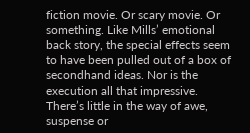fiction movie. Or scary movie. Or something. Like Mills’ emotional back story, the special effects seem to have been pulled out of a box of secondhand ideas. Nor is the execution all that impressive. There’s little in the way of awe, suspense or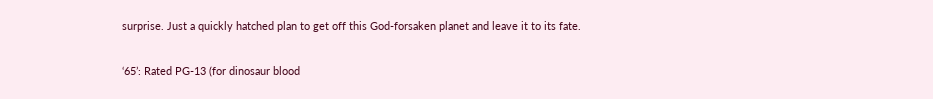surprise. Just a quickly hatched plan to get off this God-forsaken planet and leave it to its fate.

‘65’: Rated PG-13 (for dinosaur blood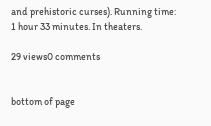and prehistoric curses). Running time: 1 hour 33 minutes. In theaters.

29 views0 comments


bottom of page